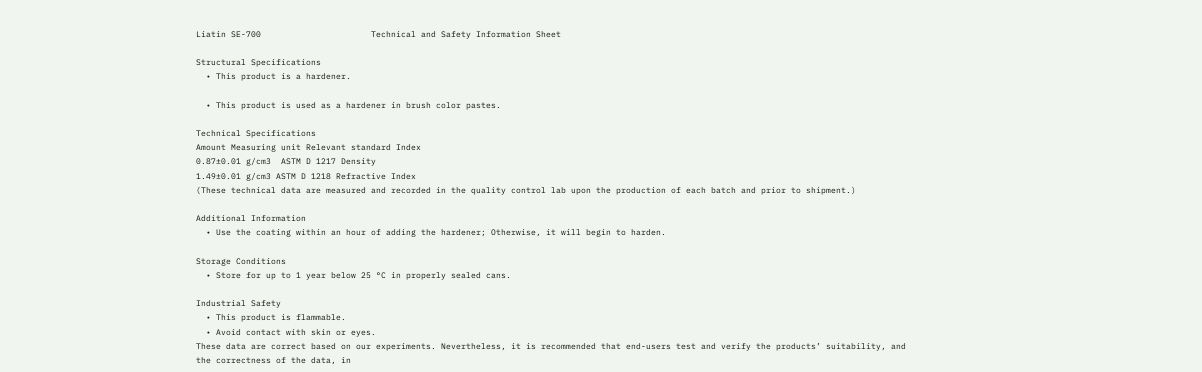Liatin SE-700                      Technical and Safety Information Sheet

Structural Specifications
  • This product is a hardener.

  • This product is used as a hardener in brush color pastes.

Technical Specifications
Amount Measuring unit Relevant standard Index
0.87±0.01 g/cm3  ASTM D 1217 Density
1.49±0.01 g/cm3 ASTM D 1218 Refractive Index
(These technical data are measured and recorded in the quality control lab upon the production of each batch and prior to shipment.)

Additional Information
  • Use the coating within an hour of adding the hardener; Otherwise, it will begin to harden.

Storage Conditions
  • Store for up to 1 year below 25 °C in properly sealed cans.

Industrial Safety
  • This product is flammable.
  • Avoid contact with skin or eyes.
These data are correct based on our experiments. Nevertheless, it is recommended that end-users test and verify the products’ suitability, and the correctness of the data, in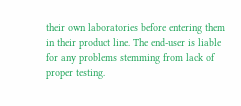their own laboratories before entering them in their product line. The end-user is liable for any problems stemming from lack of proper testing.